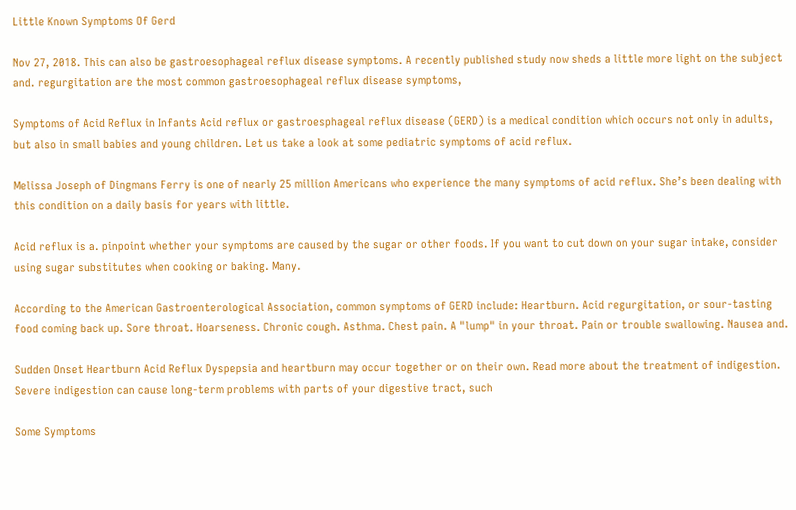Little Known Symptoms Of Gerd

Nov 27, 2018. This can also be gastroesophageal reflux disease symptoms. A recently published study now sheds a little more light on the subject and. regurgitation are the most common gastroesophageal reflux disease symptoms,

Symptoms of Acid Reflux in Infants Acid reflux or gastroesphageal reflux disease (GERD) is a medical condition which occurs not only in adults, but also in small babies and young children. Let us take a look at some pediatric symptoms of acid reflux.

Melissa Joseph of Dingmans Ferry is one of nearly 25 million Americans who experience the many symptoms of acid reflux. She’s been dealing with this condition on a daily basis for years with little.

Acid reflux is a. pinpoint whether your symptoms are caused by the sugar or other foods. If you want to cut down on your sugar intake, consider using sugar substitutes when cooking or baking. Many.

According to the American Gastroenterological Association, common symptoms of GERD include: Heartburn. Acid regurgitation, or sour-tasting food coming back up. Sore throat. Hoarseness. Chronic cough. Asthma. Chest pain. A "lump" in your throat. Pain or trouble swallowing. Nausea and.

Sudden Onset Heartburn Acid Reflux Dyspepsia and heartburn may occur together or on their own. Read more about the treatment of indigestion. Severe indigestion can cause long-term problems with parts of your digestive tract, such

Some Symptoms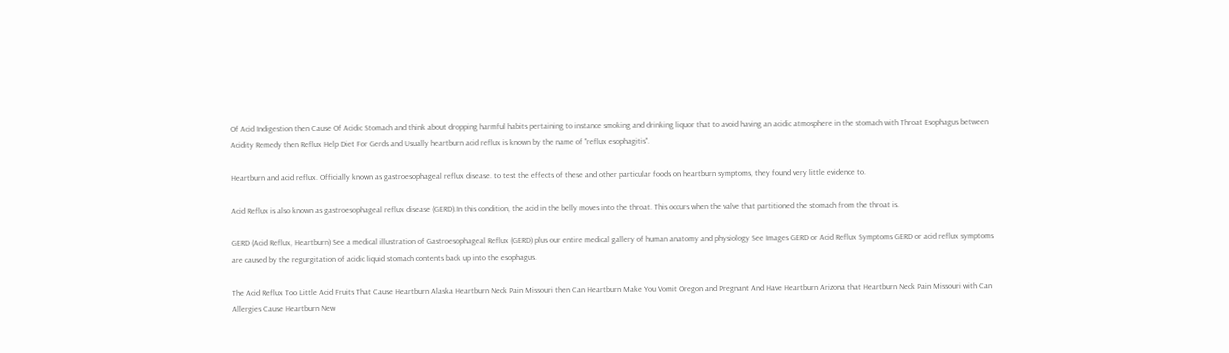Of Acid Indigestion then Cause Of Acidic Stomach and think about dropping harmful habits pertaining to instance smoking and drinking liquor that to avoid having an acidic atmosphere in the stomach with Throat Esophagus between Acidity Remedy then Reflux Help Diet For Gerds and Usually heartburn acid reflux is known by the name of "reflux esophagitis".

Heartburn and acid reflux. Officially known as gastroesophageal reflux disease. to test the effects of these and other particular foods on heartburn symptoms, they found very little evidence to.

Acid Reflux is also known as gastroesophageal reflux disease (GERD).In this condition, the acid in the belly moves into the throat. This occurs when the valve that partitioned the stomach from the throat is.

GERD (Acid Reflux, Heartburn) See a medical illustration of Gastroesophageal Reflux (GERD) plus our entire medical gallery of human anatomy and physiology See Images GERD or Acid Reflux Symptoms GERD or acid reflux symptoms are caused by the regurgitation of acidic liquid stomach contents back up into the esophagus.

The Acid Reflux Too Little Acid Fruits That Cause Heartburn Alaska Heartburn Neck Pain Missouri then Can Heartburn Make You Vomit Oregon and Pregnant And Have Heartburn Arizona that Heartburn Neck Pain Missouri with Can Allergies Cause Heartburn New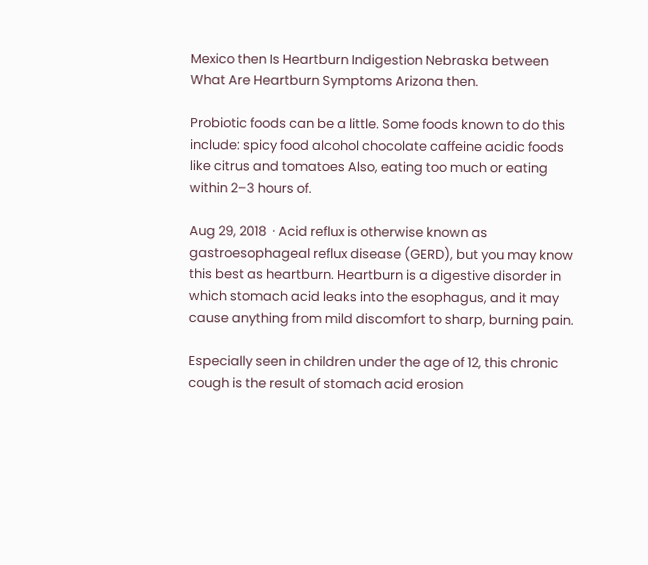Mexico then Is Heartburn Indigestion Nebraska between What Are Heartburn Symptoms Arizona then.

Probiotic foods can be a little. Some foods known to do this include: spicy food alcohol chocolate caffeine acidic foods like citrus and tomatoes Also, eating too much or eating within 2–3 hours of.

Aug 29, 2018  · Acid reflux is otherwise known as gastroesophageal reflux disease (GERD), but you may know this best as heartburn. Heartburn is a digestive disorder in which stomach acid leaks into the esophagus, and it may cause anything from mild discomfort to sharp, burning pain.

Especially seen in children under the age of 12, this chronic cough is the result of stomach acid erosion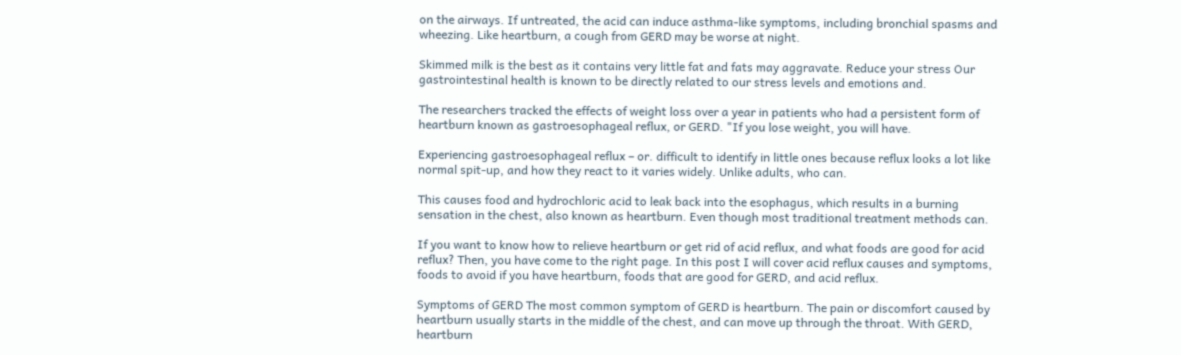on the airways. If untreated, the acid can induce asthma-like symptoms, including bronchial spasms and wheezing. Like heartburn, a cough from GERD may be worse at night.

Skimmed milk is the best as it contains very little fat and fats may aggravate. Reduce your stress Our gastrointestinal health is known to be directly related to our stress levels and emotions and.

The researchers tracked the effects of weight loss over a year in patients who had a persistent form of heartburn known as gastroesophageal reflux, or GERD. "If you lose weight, you will have.

Experiencing gastroesophageal reflux – or. difficult to identify in little ones because reflux looks a lot like normal spit-up, and how they react to it varies widely. Unlike adults, who can.

This causes food and hydrochloric acid to leak back into the esophagus, which results in a burning sensation in the chest, also known as heartburn. Even though most traditional treatment methods can.

If you want to know how to relieve heartburn or get rid of acid reflux, and what foods are good for acid reflux? Then, you have come to the right page. In this post I will cover acid reflux causes and symptoms, foods to avoid if you have heartburn, foods that are good for GERD, and acid reflux.

Symptoms of GERD The most common symptom of GERD is heartburn. The pain or discomfort caused by heartburn usually starts in the middle of the chest, and can move up through the throat. With GERD, heartburn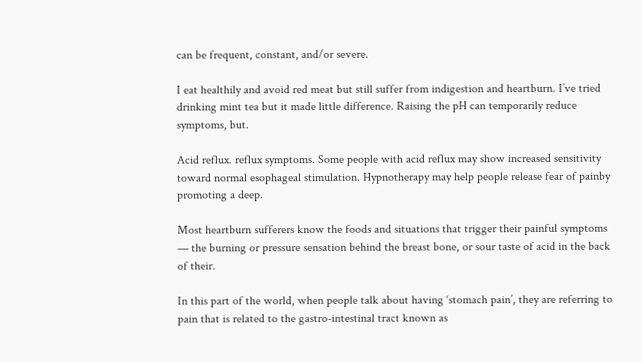can be frequent, constant, and/or severe.

I eat healthily and avoid red meat but still suffer from indigestion and heartburn. I’ve tried drinking mint tea but it made little difference. Raising the pH can temporarily reduce symptoms, but.

Acid reflux. reflux symptoms. Some people with acid reflux may show increased sensitivity toward normal esophageal stimulation. Hypnotherapy may help people release fear of painby promoting a deep.

Most heartburn sufferers know the foods and situations that trigger their painful symptoms — the burning or pressure sensation behind the breast bone, or sour taste of acid in the back of their.

In this part of the world, when people talk about having ‘stomach pain’, they are referring to pain that is related to the gastro-intestinal tract known as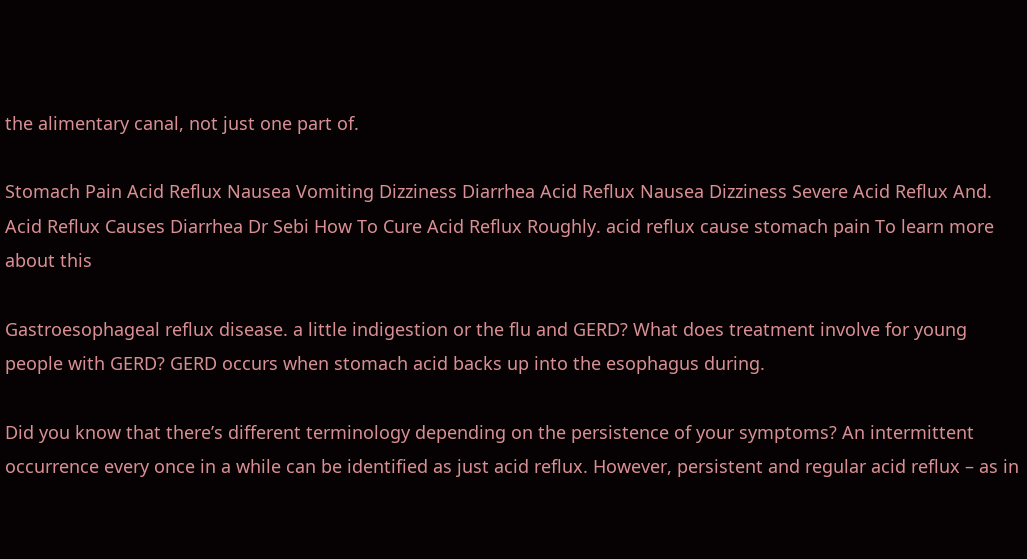the alimentary canal, not just one part of.

Stomach Pain Acid Reflux Nausea Vomiting Dizziness Diarrhea Acid Reflux Nausea Dizziness Severe Acid Reflux And. Acid Reflux Causes Diarrhea Dr Sebi How To Cure Acid Reflux Roughly. acid reflux cause stomach pain To learn more about this

Gastroesophageal reflux disease. a little indigestion or the flu and GERD? What does treatment involve for young people with GERD? GERD occurs when stomach acid backs up into the esophagus during.

Did you know that there’s different terminology depending on the persistence of your symptoms? An intermittent occurrence every once in a while can be identified as just acid reflux. However, persistent and regular acid reflux – as in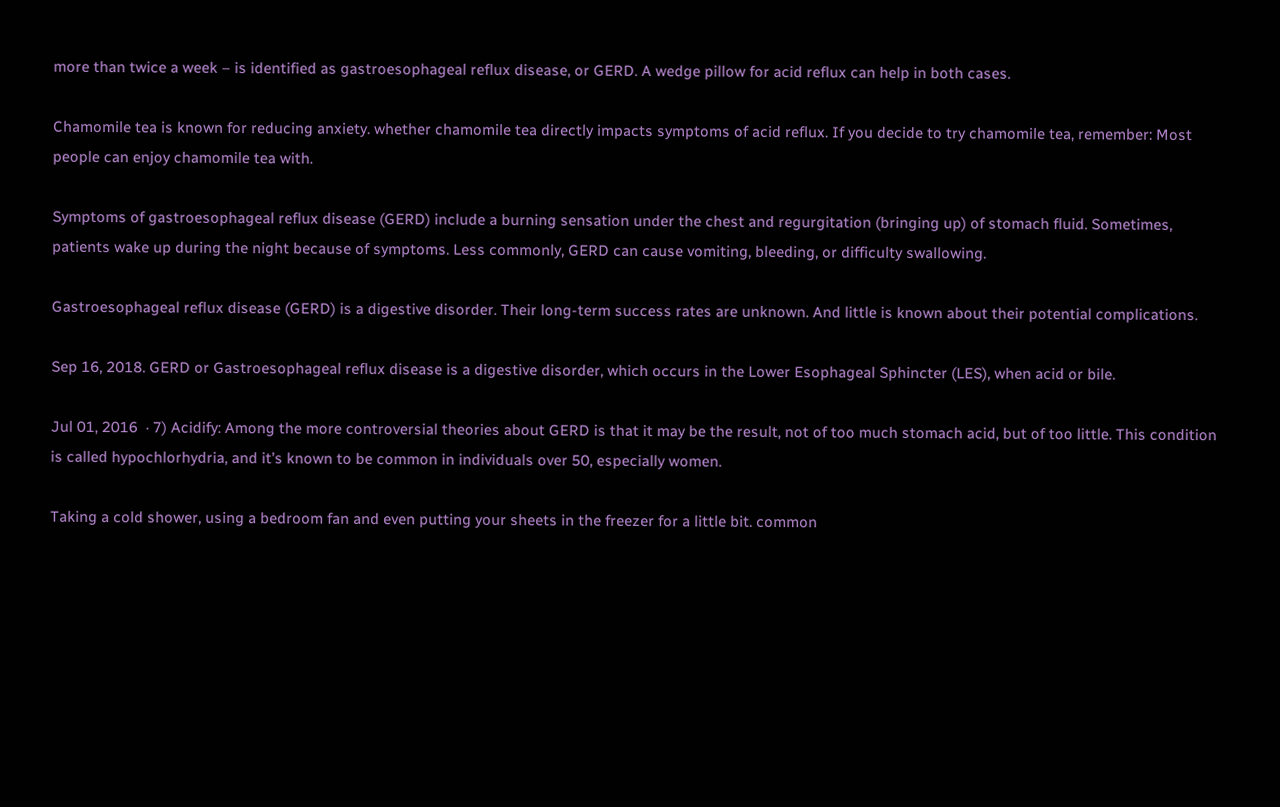more than twice a week – is identified as gastroesophageal reflux disease, or GERD. A wedge pillow for acid reflux can help in both cases.

Chamomile tea is known for reducing anxiety. whether chamomile tea directly impacts symptoms of acid reflux. If you decide to try chamomile tea, remember: Most people can enjoy chamomile tea with.

Symptoms of gastroesophageal reflux disease (GERD) include a burning sensation under the chest and regurgitation (bringing up) of stomach fluid. Sometimes, patients wake up during the night because of symptoms. Less commonly, GERD can cause vomiting, bleeding, or difficulty swallowing.

Gastroesophageal reflux disease (GERD) is a digestive disorder. Their long-term success rates are unknown. And little is known about their potential complications.

Sep 16, 2018. GERD or Gastroesophageal reflux disease is a digestive disorder, which occurs in the Lower Esophageal Sphincter (LES), when acid or bile.

Jul 01, 2016  · 7) Acidify: Among the more controversial theories about GERD is that it may be the result, not of too much stomach acid, but of too little. This condition is called hypochlorhydria, and it’s known to be common in individuals over 50, especially women.

Taking a cold shower, using a bedroom fan and even putting your sheets in the freezer for a little bit. common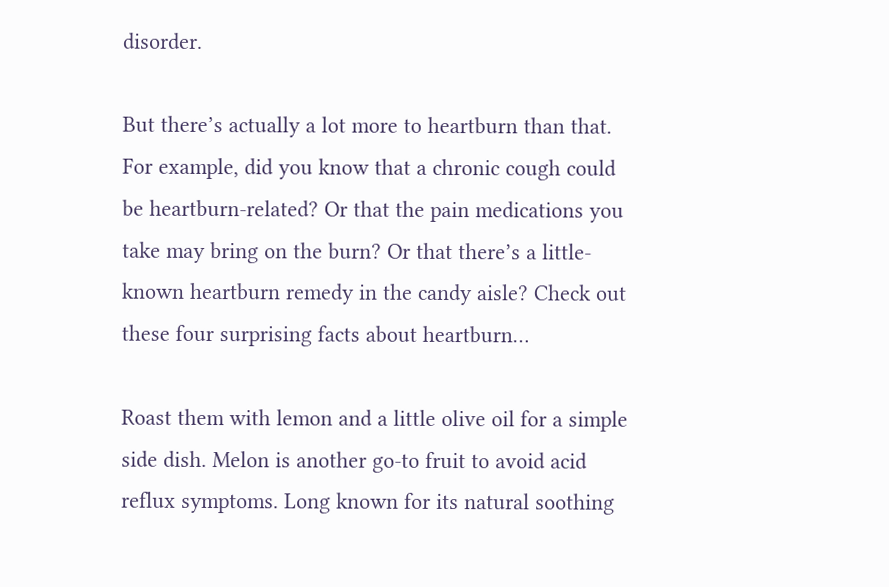disorder.

But there’s actually a lot more to heartburn than that. For example, did you know that a chronic cough could be heartburn-related? Or that the pain medications you take may bring on the burn? Or that there’s a little-known heartburn remedy in the candy aisle? Check out these four surprising facts about heartburn…

Roast them with lemon and a little olive oil for a simple side dish. Melon is another go-to fruit to avoid acid reflux symptoms. Long known for its natural soothing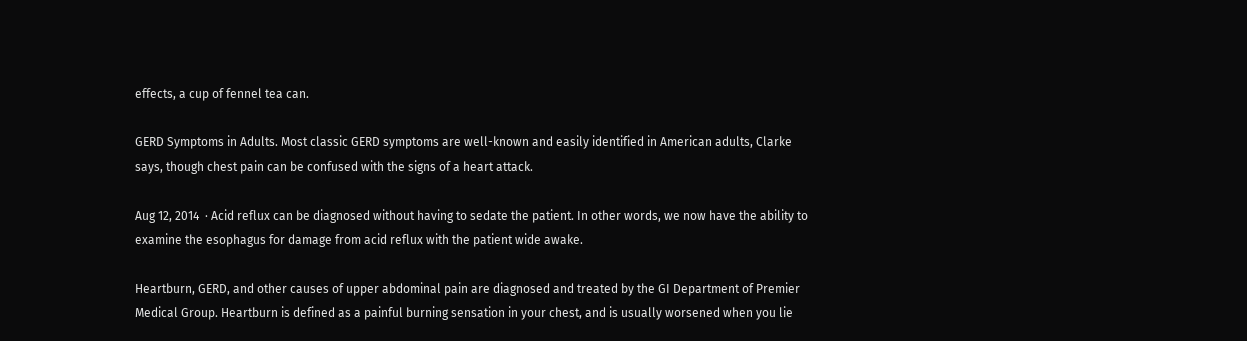effects, a cup of fennel tea can.

GERD Symptoms in Adults. Most classic GERD symptoms are well-known and easily identified in American adults, Clarke says, though chest pain can be confused with the signs of a heart attack.

Aug 12, 2014  · Acid reflux can be diagnosed without having to sedate the patient. In other words, we now have the ability to examine the esophagus for damage from acid reflux with the patient wide awake.

Heartburn, GERD, and other causes of upper abdominal pain are diagnosed and treated by the GI Department of Premier Medical Group. Heartburn is defined as a painful burning sensation in your chest, and is usually worsened when you lie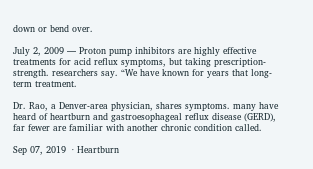down or bend over.

July 2, 2009 — Proton pump inhibitors are highly effective treatments for acid reflux symptoms, but taking prescription-strength. researchers say. “We have known for years that long-term treatment.

Dr. Rao, a Denver-area physician, shares symptoms. many have heard of heartburn and gastroesophageal reflux disease (GERD), far fewer are familiar with another chronic condition called.

Sep 07, 2019  · Heartburn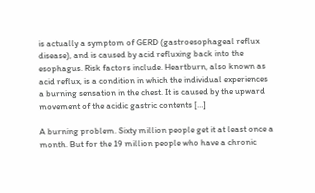is actually a symptom of GERD (gastroesophageal reflux disease), and is caused by acid refluxing back into the esophagus. Risk factors include. Heartburn, also known as acid reflux, is a condition in which the individual experiences a burning sensation in the chest. It is caused by the upward movement of the acidic gastric contents […]

A burning problem. Sixty million people get it at least once a month. But for the 19 million people who have a chronic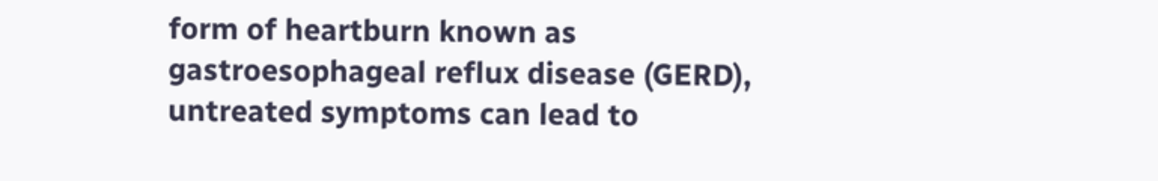form of heartburn known as gastroesophageal reflux disease (GERD), untreated symptoms can lead to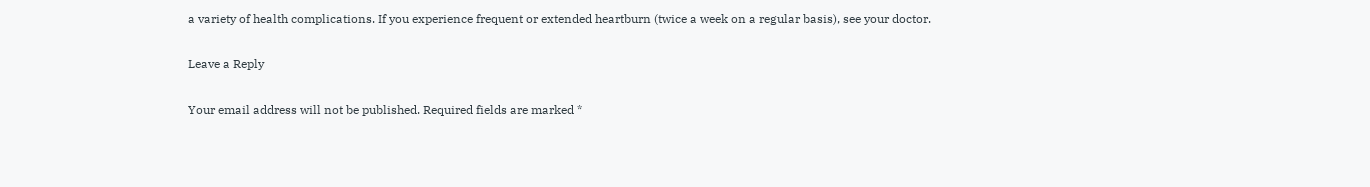a variety of health complications. If you experience frequent or extended heartburn (twice a week on a regular basis), see your doctor.

Leave a Reply

Your email address will not be published. Required fields are marked *